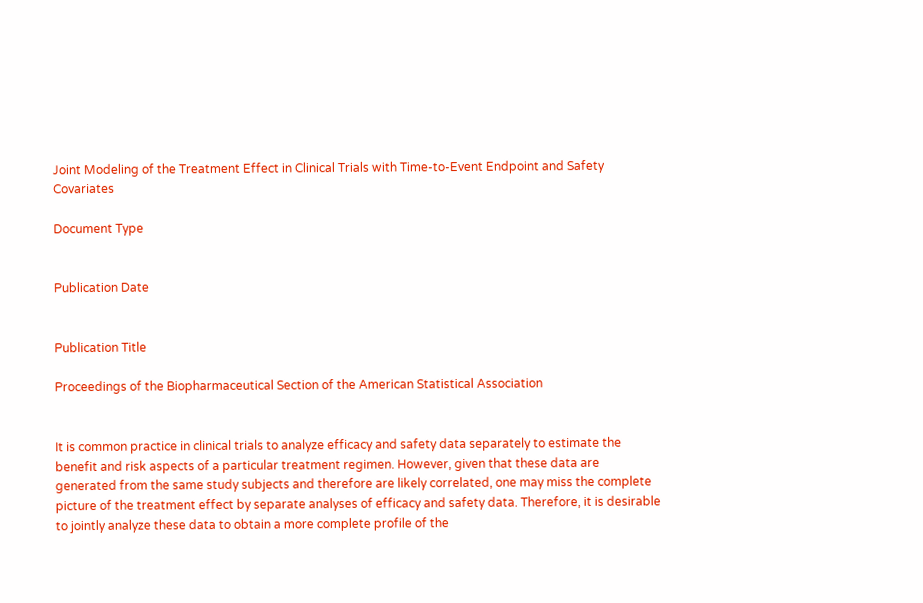Joint Modeling of the Treatment Effect in Clinical Trials with Time-to-Event Endpoint and Safety Covariates

Document Type


Publication Date


Publication Title

Proceedings of the Biopharmaceutical Section of the American Statistical Association


It is common practice in clinical trials to analyze efficacy and safety data separately to estimate the benefit and risk aspects of a particular treatment regimen. However, given that these data are generated from the same study subjects and therefore are likely correlated, one may miss the complete picture of the treatment effect by separate analyses of efficacy and safety data. Therefore, it is desirable to jointly analyze these data to obtain a more complete profile of the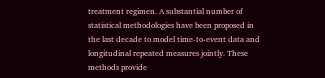treatment regimen. A substantial number of statistical methodologies have been proposed in the last decade to model time-to-event data and longitudinal repeated measures jointly. These methods provide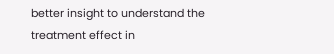better insight to understand the treatment effect in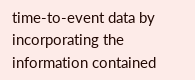time-to-event data by incorporating the information contained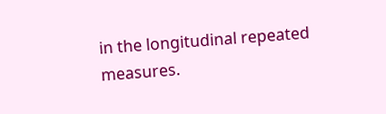in the longitudinal repeated measures.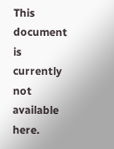This document is currently not available here.